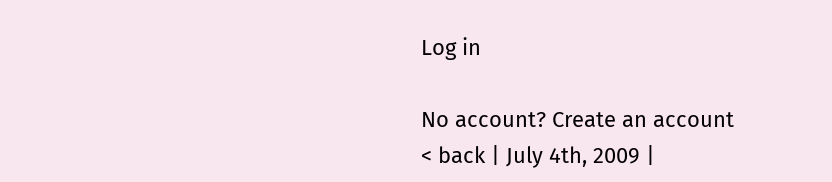Log in

No account? Create an account
< back | July 4th, 2009 |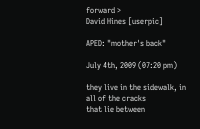forward >
David Hines [userpic]

APED: "mother's back"

July 4th, 2009 (07:20 pm)

they live in the sidewalk, in all of the cracks
that lie between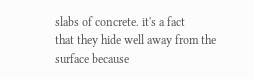slabs of concrete. it's a fact
that they hide well away from the surface because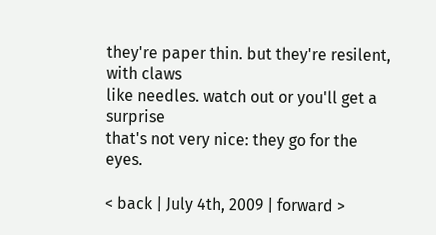they're paper thin. but they're resilent, with claws
like needles. watch out or you'll get a surprise
that's not very nice: they go for the eyes.

< back | July 4th, 2009 | forward >